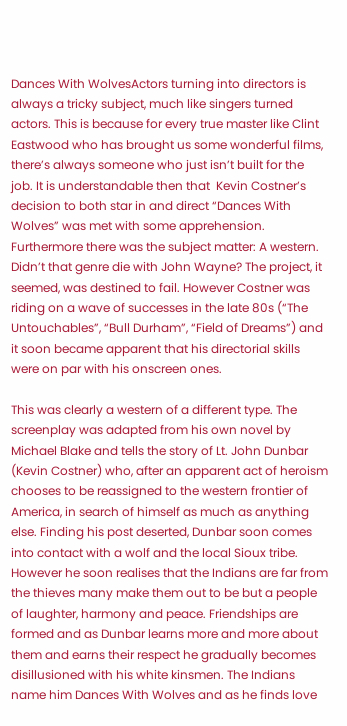Dances With WolvesActors turning into directors is always a tricky subject, much like singers turned actors. This is because for every true master like Clint Eastwood who has brought us some wonderful films, there’s always someone who just isn’t built for the job. It is understandable then that  Kevin Costner’s decision to both star in and direct “Dances With Wolves” was met with some apprehension. Furthermore there was the subject matter: A western. Didn’t that genre die with John Wayne? The project, it seemed, was destined to fail. However Costner was riding on a wave of successes in the late 80s (“The Untouchables”, “Bull Durham”, “Field of Dreams”) and it soon became apparent that his directorial skills were on par with his onscreen ones.

This was clearly a western of a different type. The screenplay was adapted from his own novel by Michael Blake and tells the story of Lt. John Dunbar (Kevin Costner) who, after an apparent act of heroism chooses to be reassigned to the western frontier of America, in search of himself as much as anything else. Finding his post deserted, Dunbar soon comes into contact with a wolf and the local Sioux tribe. However he soon realises that the Indians are far from the thieves many make them out to be but a people of laughter, harmony and peace. Friendships are formed and as Dunbar learns more and more about them and earns their respect he gradually becomes disillusioned with his white kinsmen. The Indians name him Dances With Wolves and as he finds love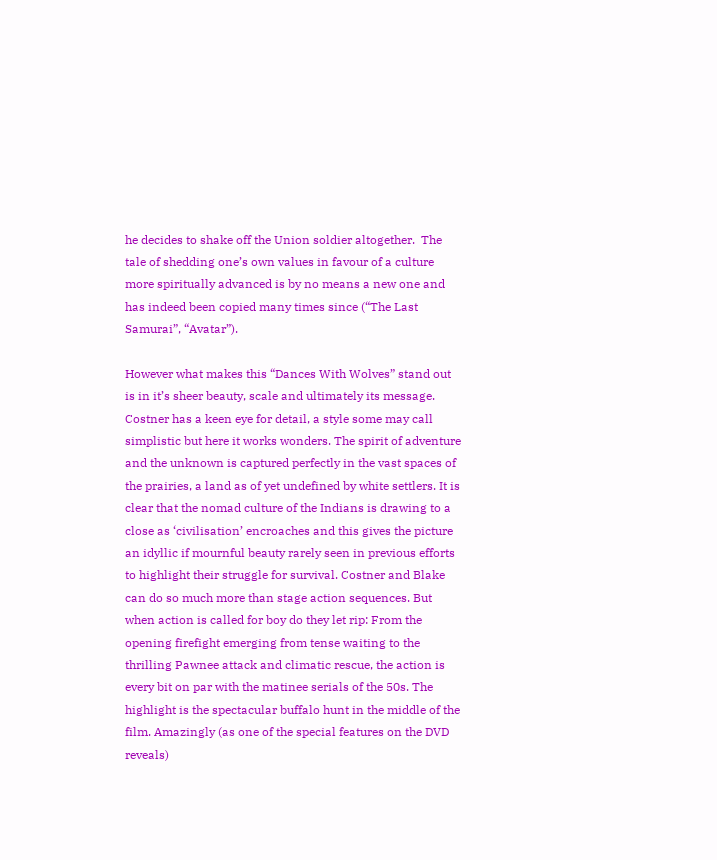he decides to shake off the Union soldier altogether.  The tale of shedding one’s own values in favour of a culture more spiritually advanced is by no means a new one and has indeed been copied many times since (“The Last Samurai”, “Avatar”).

However what makes this “Dances With Wolves” stand out is in it’s sheer beauty, scale and ultimately its message. Costner has a keen eye for detail, a style some may call simplistic but here it works wonders. The spirit of adventure and the unknown is captured perfectly in the vast spaces of the prairies, a land as of yet undefined by white settlers. It is clear that the nomad culture of the Indians is drawing to a close as ‘civilisation’ encroaches and this gives the picture an idyllic if mournful beauty rarely seen in previous efforts to highlight their struggle for survival. Costner and Blake can do so much more than stage action sequences. But when action is called for boy do they let rip: From the opening firefight emerging from tense waiting to the thrilling Pawnee attack and climatic rescue, the action is every bit on par with the matinee serials of the 50s. The highlight is the spectacular buffalo hunt in the middle of the film. Amazingly (as one of the special features on the DVD reveals)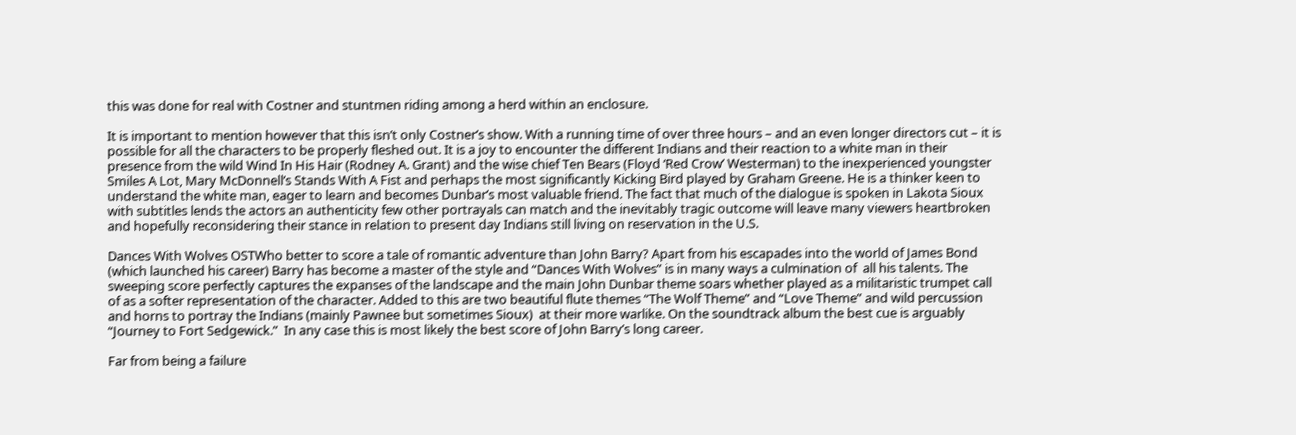this was done for real with Costner and stuntmen riding among a herd within an enclosure.

It is important to mention however that this isn’t only Costner’s show. With a running time of over three hours – and an even longer directors cut – it is possible for all the characters to be properly fleshed out. It is a joy to encounter the different Indians and their reaction to a white man in their presence from the wild Wind In His Hair (Rodney A. Grant) and the wise chief Ten Bears (Floyd ‘Red Crow’ Westerman) to the inexperienced youngster Smiles A Lot, Mary McDonnell’s Stands With A Fist and perhaps the most significantly Kicking Bird played by Graham Greene. He is a thinker keen to understand the white man, eager to learn and becomes Dunbar’s most valuable friend. The fact that much of the dialogue is spoken in Lakota Sioux  with subtitles lends the actors an authenticity few other portrayals can match and the inevitably tragic outcome will leave many viewers heartbroken and hopefully reconsidering their stance in relation to present day Indians still living on reservation in the U.S.

Dances With Wolves OSTWho better to score a tale of romantic adventure than John Barry? Apart from his escapades into the world of James Bond (which launched his career) Barry has become a master of the style and “Dances With Wolves” is in many ways a culmination of  all his talents. The sweeping score perfectly captures the expanses of the landscape and the main John Dunbar theme soars whether played as a militaristic trumpet call of as a softer representation of the character. Added to this are two beautiful flute themes “The Wolf Theme” and “Love Theme” and wild percussion and horns to portray the Indians (mainly Pawnee but sometimes Sioux)  at their more warlike. On the soundtrack album the best cue is arguably “Journey to Fort Sedgewick.”  In any case this is most likely the best score of John Barry’s long career.

Far from being a failure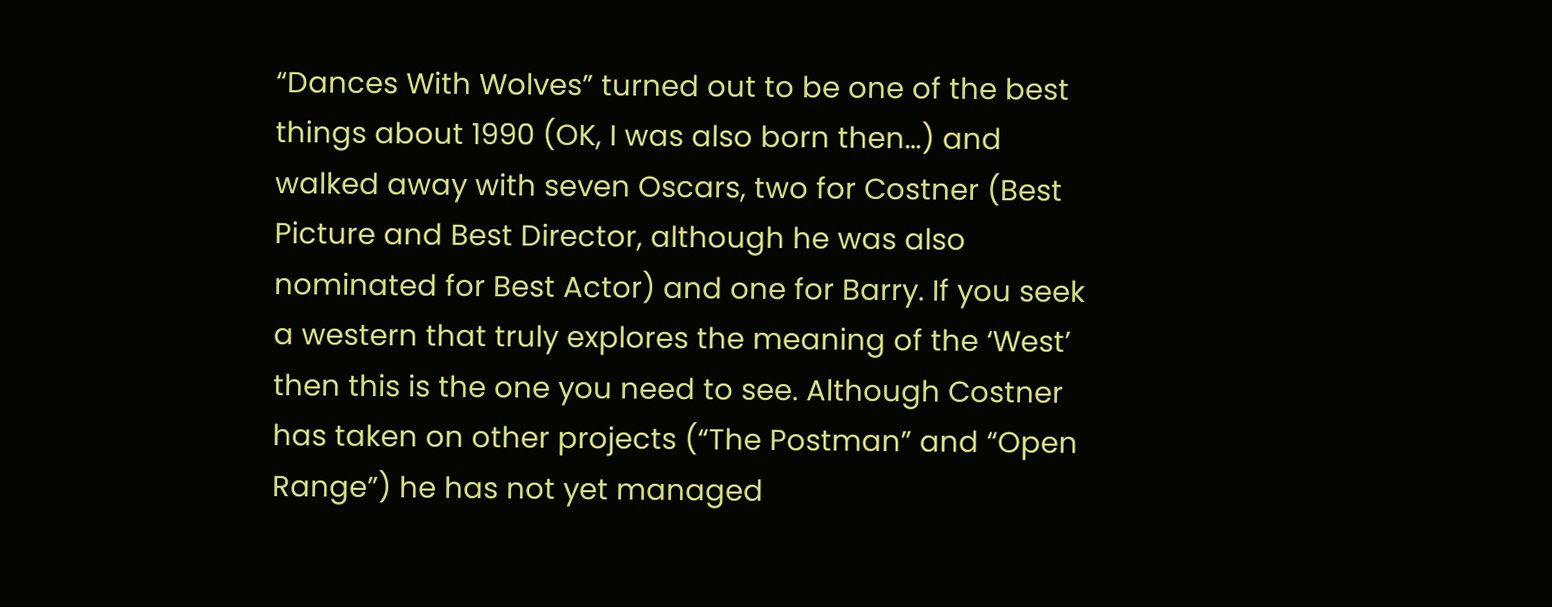“Dances With Wolves” turned out to be one of the best things about 1990 (OK, I was also born then…) and walked away with seven Oscars, two for Costner (Best Picture and Best Director, although he was also nominated for Best Actor) and one for Barry. If you seek a western that truly explores the meaning of the ‘West’ then this is the one you need to see. Although Costner has taken on other projects (“The Postman” and “Open Range”) he has not yet managed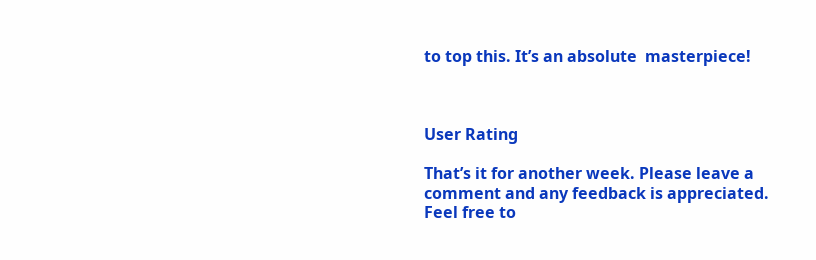to top this. It’s an absolute  masterpiece!



User Rating

That’s it for another week. Please leave a comment and any feedback is appreciated. Feel free to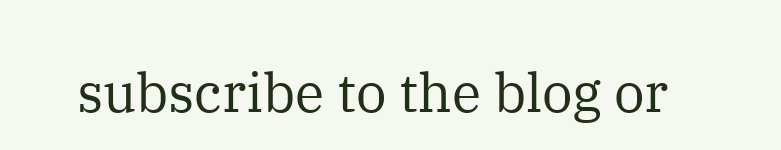subscribe to the blog or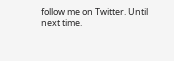follow me on Twitter. Until next time.